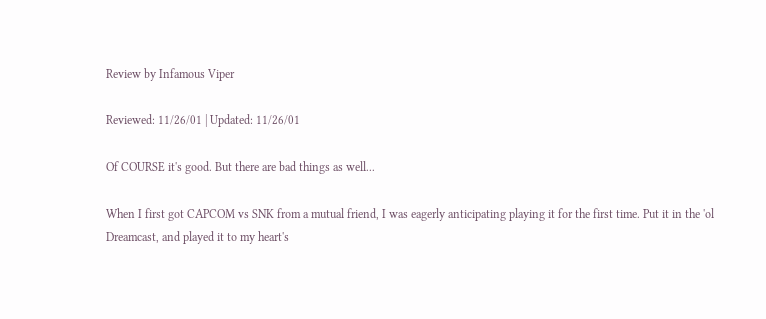Review by Infamous Viper

Reviewed: 11/26/01 | Updated: 11/26/01

Of COURSE it's good. But there are bad things as well...

When I first got CAPCOM vs SNK from a mutual friend, I was eagerly anticipating playing it for the first time. Put it in the 'ol Dreamcast, and played it to my heart's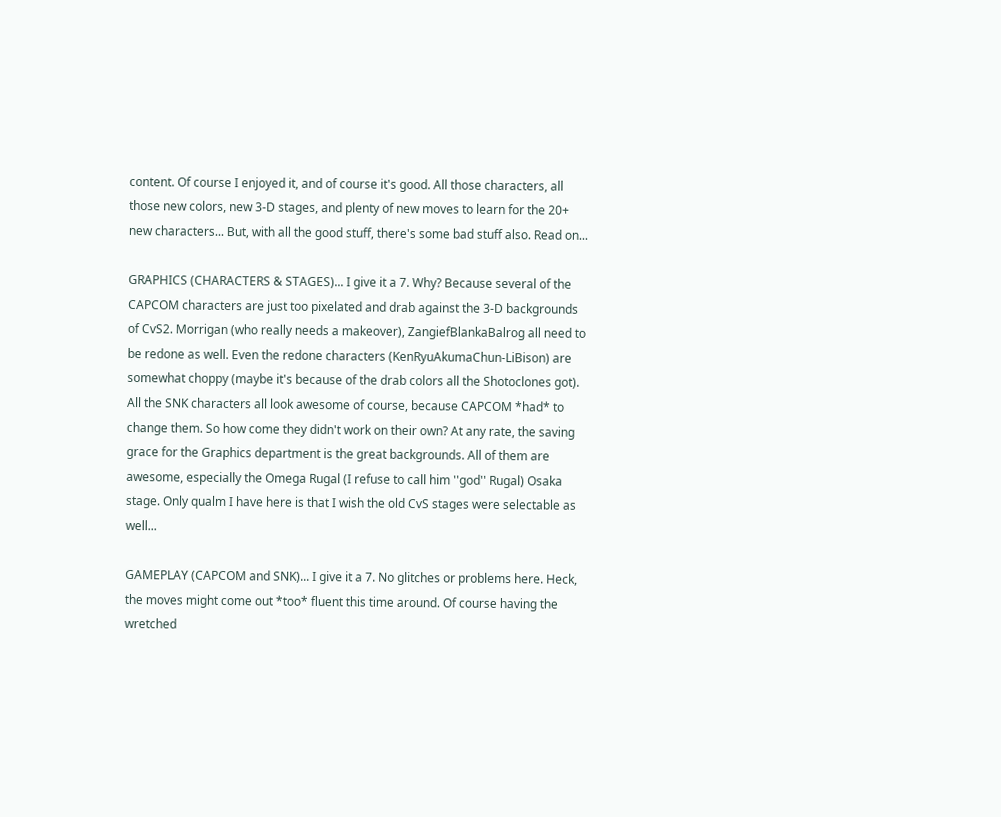content. Of course I enjoyed it, and of course it's good. All those characters, all those new colors, new 3-D stages, and plenty of new moves to learn for the 20+ new characters... But, with all the good stuff, there's some bad stuff also. Read on...

GRAPHICS (CHARACTERS & STAGES)... I give it a 7. Why? Because several of the CAPCOM characters are just too pixelated and drab against the 3-D backgrounds of CvS2. Morrigan (who really needs a makeover), ZangiefBlankaBalrog all need to be redone as well. Even the redone characters (KenRyuAkumaChun-LiBison) are somewhat choppy (maybe it's because of the drab colors all the Shotoclones got). All the SNK characters all look awesome of course, because CAPCOM *had* to change them. So how come they didn't work on their own? At any rate, the saving grace for the Graphics department is the great backgrounds. All of them are awesome, especially the Omega Rugal (I refuse to call him ''god'' Rugal) Osaka stage. Only qualm I have here is that I wish the old CvS stages were selectable as well...

GAMEPLAY (CAPCOM and SNK)... I give it a 7. No glitches or problems here. Heck, the moves might come out *too* fluent this time around. Of course having the wretched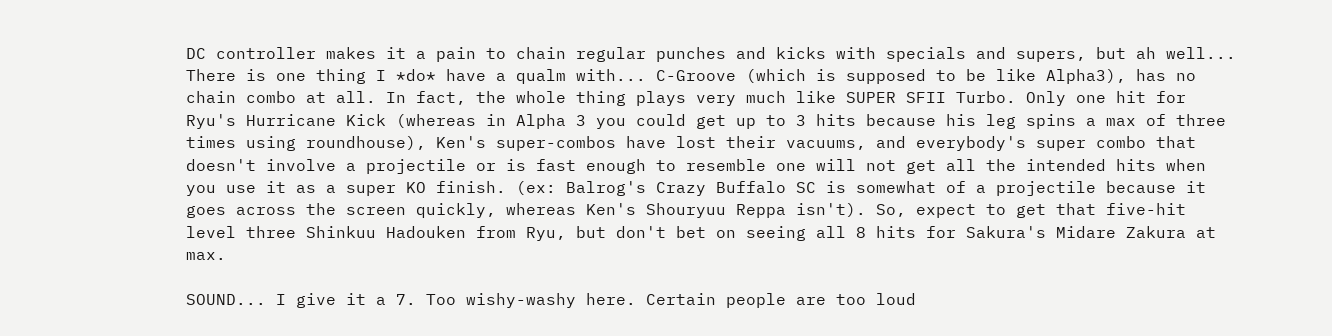DC controller makes it a pain to chain regular punches and kicks with specials and supers, but ah well... There is one thing I *do* have a qualm with... C-Groove (which is supposed to be like Alpha3), has no chain combo at all. In fact, the whole thing plays very much like SUPER SFII Turbo. Only one hit for Ryu's Hurricane Kick (whereas in Alpha 3 you could get up to 3 hits because his leg spins a max of three times using roundhouse), Ken's super-combos have lost their vacuums, and everybody's super combo that doesn't involve a projectile or is fast enough to resemble one will not get all the intended hits when you use it as a super KO finish. (ex: Balrog's Crazy Buffalo SC is somewhat of a projectile because it goes across the screen quickly, whereas Ken's Shouryuu Reppa isn't). So, expect to get that five-hit level three Shinkuu Hadouken from Ryu, but don't bet on seeing all 8 hits for Sakura's Midare Zakura at max.

SOUND... I give it a 7. Too wishy-washy here. Certain people are too loud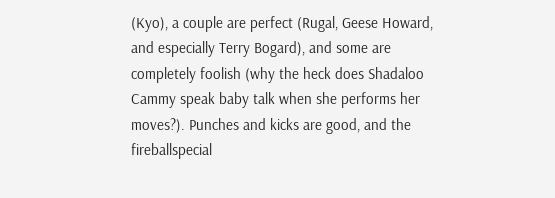(Kyo), a couple are perfect (Rugal, Geese Howard, and especially Terry Bogard), and some are completely foolish (why the heck does Shadaloo Cammy speak baby talk when she performs her moves?). Punches and kicks are good, and the fireballspecial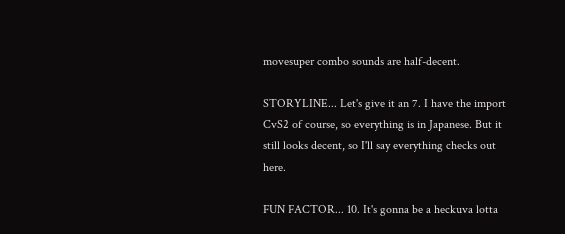movesuper combo sounds are half-decent.

STORYLINE... Let's give it an 7. I have the import CvS2 of course, so everything is in Japanese. But it still looks decent, so I'll say everything checks out here.

FUN FACTOR... 10. It's gonna be a heckuva lotta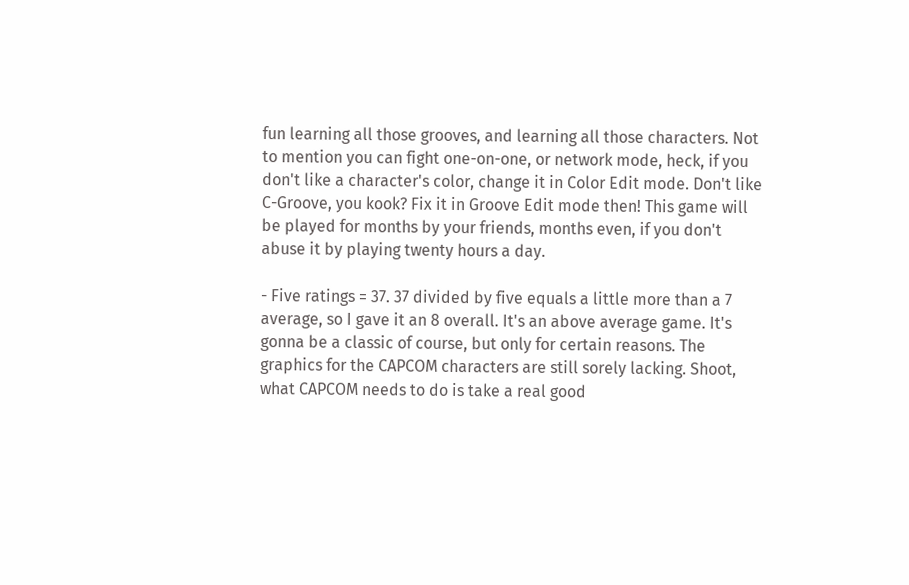fun learning all those grooves, and learning all those characters. Not to mention you can fight one-on-one, or network mode, heck, if you don't like a character's color, change it in Color Edit mode. Don't like C-Groove, you kook? Fix it in Groove Edit mode then! This game will be played for months by your friends, months even, if you don't abuse it by playing twenty hours a day.

- Five ratings = 37. 37 divided by five equals a little more than a 7 average, so I gave it an 8 overall. It's an above average game. It's gonna be a classic of course, but only for certain reasons. The graphics for the CAPCOM characters are still sorely lacking. Shoot, what CAPCOM needs to do is take a real good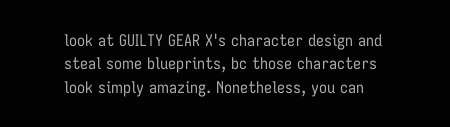look at GUILTY GEAR X's character design and steal some blueprints, bc those characters look simply amazing. Nonetheless, you can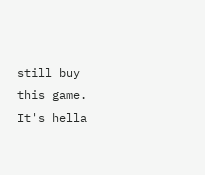still buy this game. It's hella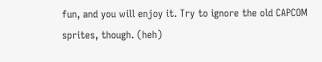fun, and you will enjoy it. Try to ignore the old CAPCOM sprites, though. (heh)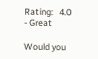Rating:   4.0 - Great

Would you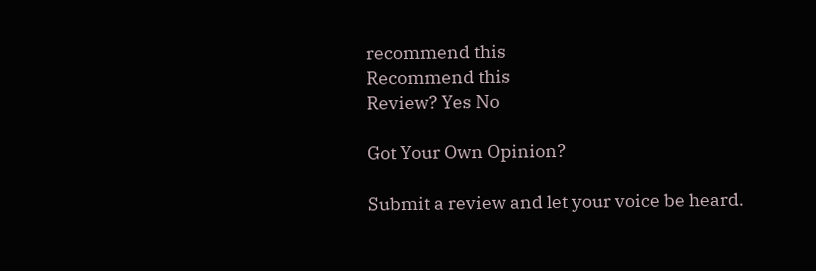recommend this
Recommend this
Review? Yes No

Got Your Own Opinion?

Submit a review and let your voice be heard.